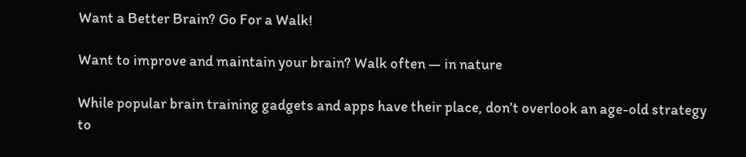Want a Better Brain? Go For a Walk!

Want to improve and maintain your brain? Walk often — in nature

While popular brain training gadgets and apps have their place, don’t overlook an age-old strategy to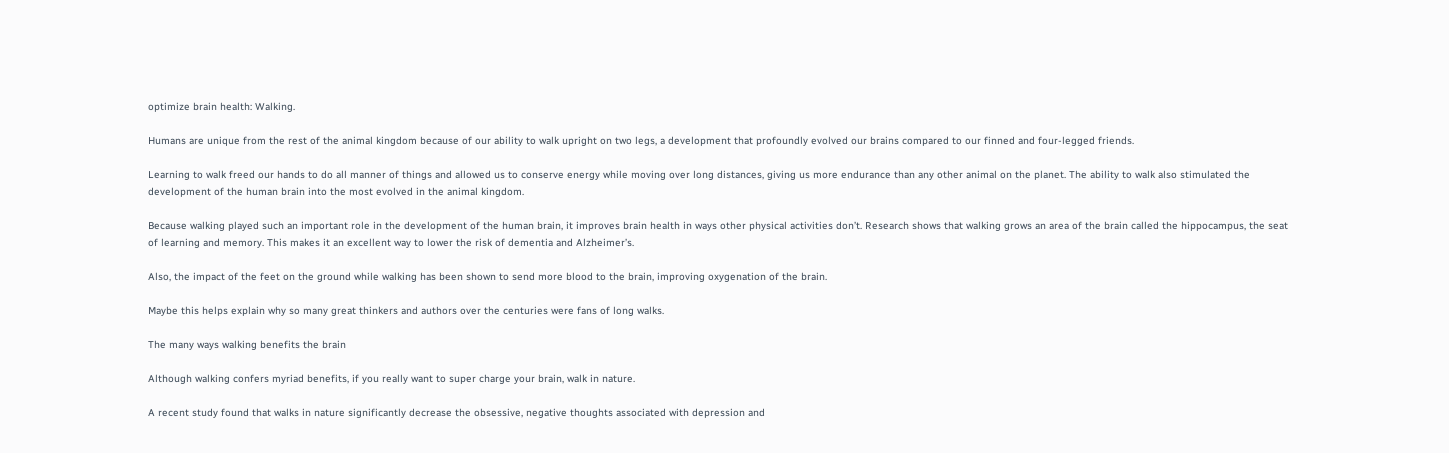optimize brain health: Walking.

Humans are unique from the rest of the animal kingdom because of our ability to walk upright on two legs, a development that profoundly evolved our brains compared to our finned and four-legged friends.

Learning to walk freed our hands to do all manner of things and allowed us to conserve energy while moving over long distances, giving us more endurance than any other animal on the planet. The ability to walk also stimulated the development of the human brain into the most evolved in the animal kingdom.

Because walking played such an important role in the development of the human brain, it improves brain health in ways other physical activities don’t. Research shows that walking grows an area of the brain called the hippocampus, the seat of learning and memory. This makes it an excellent way to lower the risk of dementia and Alzheimer’s.

Also, the impact of the feet on the ground while walking has been shown to send more blood to the brain, improving oxygenation of the brain.

Maybe this helps explain why so many great thinkers and authors over the centuries were fans of long walks.

The many ways walking benefits the brain

Although walking confers myriad benefits, if you really want to super charge your brain, walk in nature.

A recent study found that walks in nature significantly decrease the obsessive, negative thoughts associated with depression and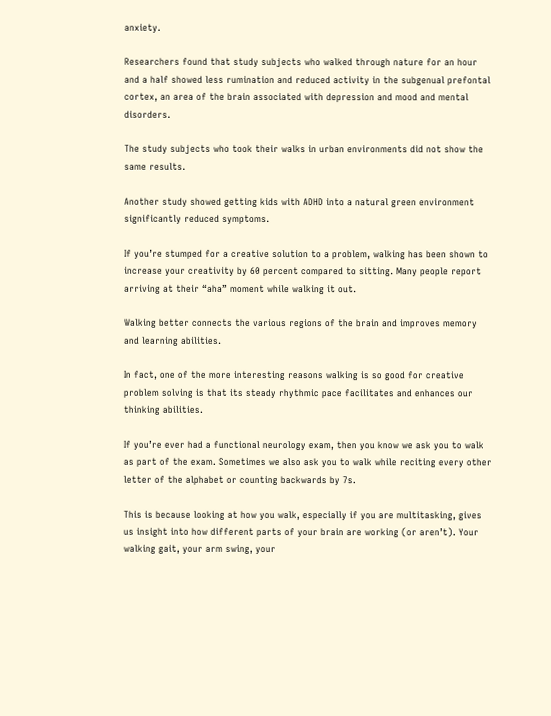anxiety.

Researchers found that study subjects who walked through nature for an hour and a half showed less rumination and reduced activity in the subgenual prefontal cortex, an area of the brain associated with depression and mood and mental disorders.

The study subjects who took their walks in urban environments did not show the same results.

Another study showed getting kids with ADHD into a natural green environment significantly reduced symptoms.

If you’re stumped for a creative solution to a problem, walking has been shown to increase your creativity by 60 percent compared to sitting. Many people report arriving at their “aha” moment while walking it out.

Walking better connects the various regions of the brain and improves memory and learning abilities.

In fact, one of the more interesting reasons walking is so good for creative problem solving is that its steady rhythmic pace facilitates and enhances our thinking abilities.

If you’re ever had a functional neurology exam, then you know we ask you to walk as part of the exam. Sometimes we also ask you to walk while reciting every other letter of the alphabet or counting backwards by 7s.

This is because looking at how you walk, especially if you are multitasking, gives us insight into how different parts of your brain are working (or aren’t). Your walking gait, your arm swing, your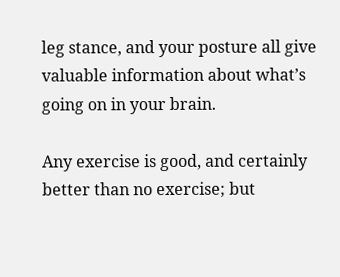leg stance, and your posture all give valuable information about what’s going on in your brain.

Any exercise is good, and certainly better than no exercise; but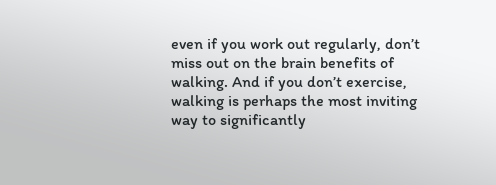even if you work out regularly, don’t miss out on the brain benefits of walking. And if you don’t exercise, walking is perhaps the most inviting way to significantly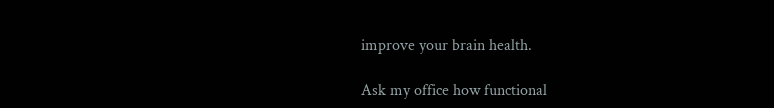improve your brain health.

Ask my office how functional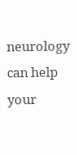neurology can help your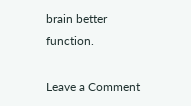brain better function.

Leave a Comment